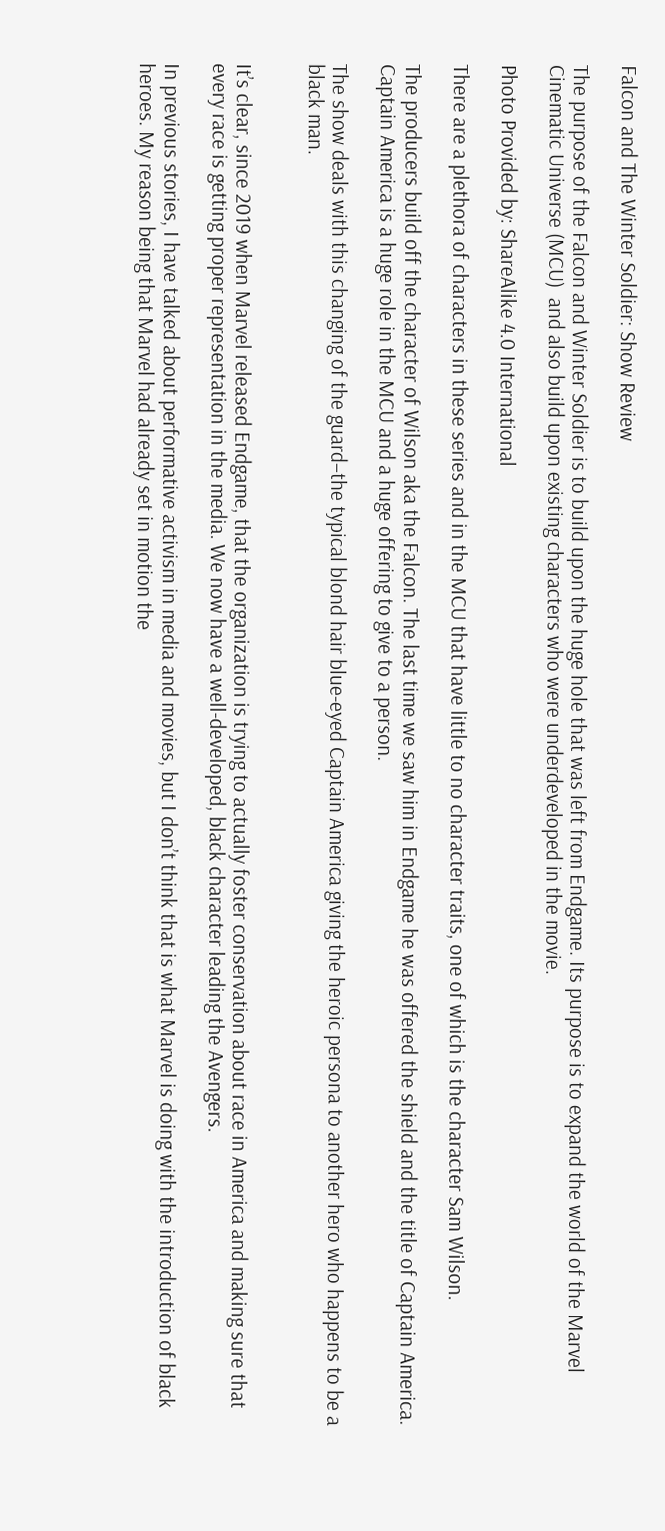Falcon and The Winter Soldier: Show Review

The purpose of the Falcon and Winter Soldier is to build upon the huge hole that was left from Endgame. Its purpose is to expand the world of the Marvel Cinematic Universe (MCU)  and also build upon existing characters who were underdeveloped in the movie.

Photo Provided by: ShareAlike 4.0 International

There are a plethora of characters in these series and in the MCU that have little to no character traits, one of which is the character Sam Wilson.

The producers build off the character of Wilson aka the Falcon. The last time we saw him in Endgame he was offered the shield and the title of Captain America. Captain America is a huge role in the MCU and a huge offering to give to a person.

The show deals with this changing of the guard–the typical blond hair blue-eyed Captain America giving the heroic persona to another hero who happens to be a black man.


It’s clear, since 2019 when Marvel released Endgame, that the organization is trying to actually foster conservation about race in America and making sure that every race is getting proper representation in the media. We now have a well-developed, black character leading the Avengers.

In previous stories, I have talked about performative activism in media and movies, but I don’t think that is what Marvel is doing with the introduction of black heroes. My reason being that Marvel had already set in motion the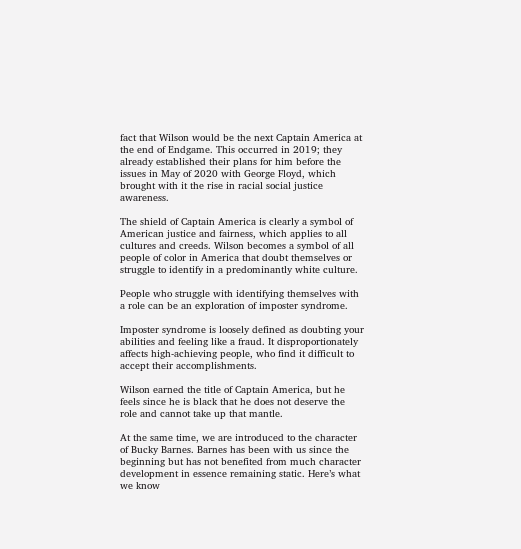fact that Wilson would be the next Captain America at the end of Endgame. This occurred in 2019; they already established their plans for him before the issues in May of 2020 with George Floyd, which brought with it the rise in racial social justice awareness.

The shield of Captain America is clearly a symbol of American justice and fairness, which applies to all cultures and creeds. Wilson becomes a symbol of all people of color in America that doubt themselves or struggle to identify in a predominantly white culture.

People who struggle with identifying themselves with a role can be an exploration of imposter syndrome.

Imposter syndrome is loosely defined as doubting your abilities and feeling like a fraud. It disproportionately affects high-achieving people, who find it difficult to accept their accomplishments.

Wilson earned the title of Captain America, but he feels since he is black that he does not deserve the role and cannot take up that mantle.

At the same time, we are introduced to the character of Bucky Barnes. Barnes has been with us since the beginning but has not benefited from much character development in essence remaining static. Here’s what we know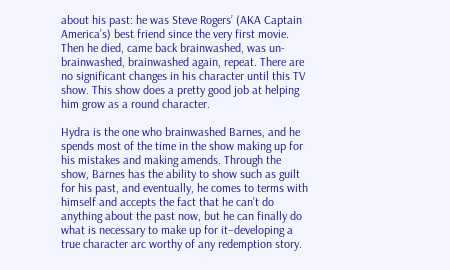about his past: he was Steve Rogers’ (AKA Captain America’s) best friend since the very first movie. Then he died, came back brainwashed, was un-brainwashed, brainwashed again, repeat. There are no significant changes in his character until this TV show. This show does a pretty good job at helping him grow as a round character.

Hydra is the one who brainwashed Barnes, and he spends most of the time in the show making up for his mistakes and making amends. Through the show, Barnes has the ability to show such as guilt for his past, and eventually, he comes to terms with himself and accepts the fact that he can’t do anything about the past now, but he can finally do what is necessary to make up for it–developing a true character arc worthy of any redemption story.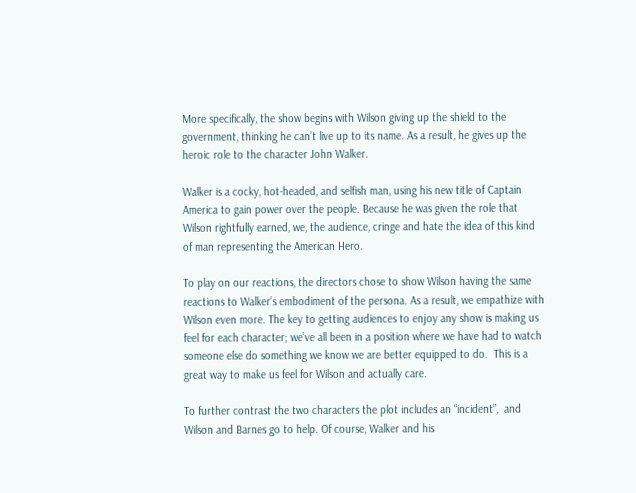More specifically, the show begins with Wilson giving up the shield to the government, thinking he can’t live up to its name. As a result, he gives up the heroic role to the character John Walker.

Walker is a cocky, hot-headed, and selfish man, using his new title of Captain America to gain power over the people. Because he was given the role that Wilson rightfully earned, we, the audience, cringe and hate the idea of this kind of man representing the American Hero.

To play on our reactions, the directors chose to show Wilson having the same reactions to Walker’s embodiment of the persona. As a result, we empathize with Wilson even more. The key to getting audiences to enjoy any show is making us feel for each character; we’ve all been in a position where we have had to watch someone else do something we know we are better equipped to do.  This is a great way to make us feel for Wilson and actually care.

To further contrast the two characters the plot includes an “incident”,  and Wilson and Barnes go to help. Of course, Walker and his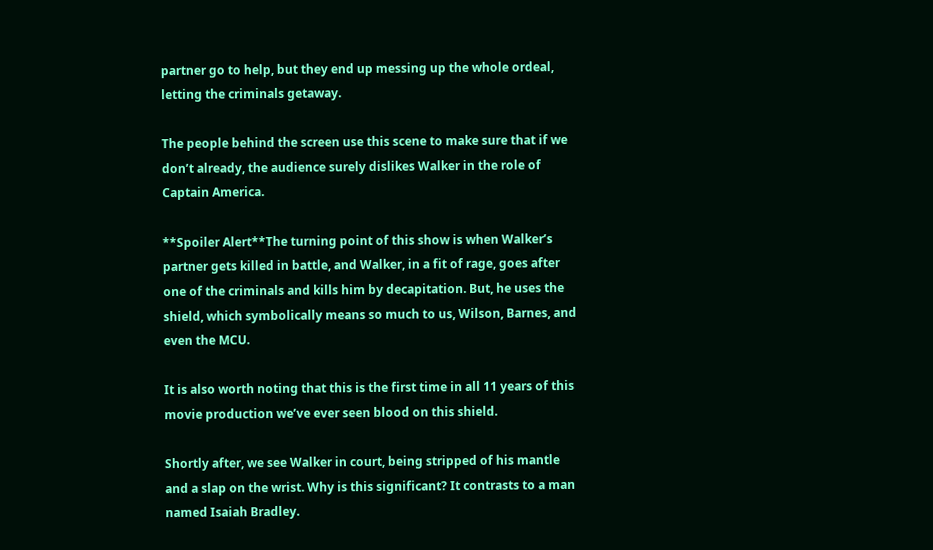partner go to help, but they end up messing up the whole ordeal, letting the criminals getaway.

The people behind the screen use this scene to make sure that if we don’t already, the audience surely dislikes Walker in the role of Captain America.

**Spoiler Alert**The turning point of this show is when Walker’s partner gets killed in battle, and Walker, in a fit of rage, goes after one of the criminals and kills him by decapitation. But, he uses the shield, which symbolically means so much to us, Wilson, Barnes, and even the MCU.

It is also worth noting that this is the first time in all 11 years of this movie production we’ve ever seen blood on this shield.

Shortly after, we see Walker in court, being stripped of his mantle and a slap on the wrist. Why is this significant? It contrasts to a man named Isaiah Bradley.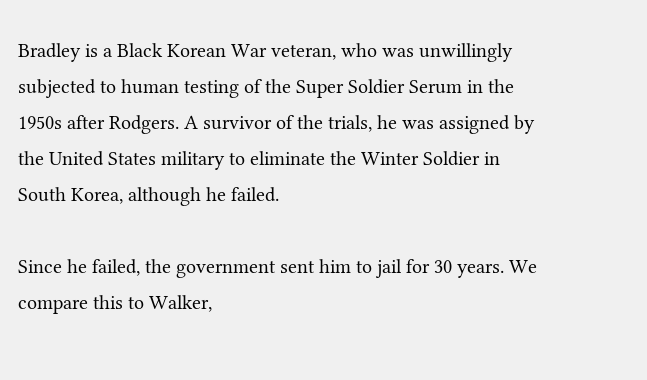Bradley is a Black Korean War veteran, who was unwillingly subjected to human testing of the Super Soldier Serum in the 1950s after Rodgers. A survivor of the trials, he was assigned by the United States military to eliminate the Winter Soldier in South Korea, although he failed.

Since he failed, the government sent him to jail for 30 years. We compare this to Walker,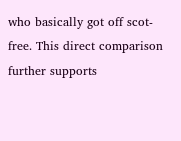who basically got off scot-free. This direct comparison further supports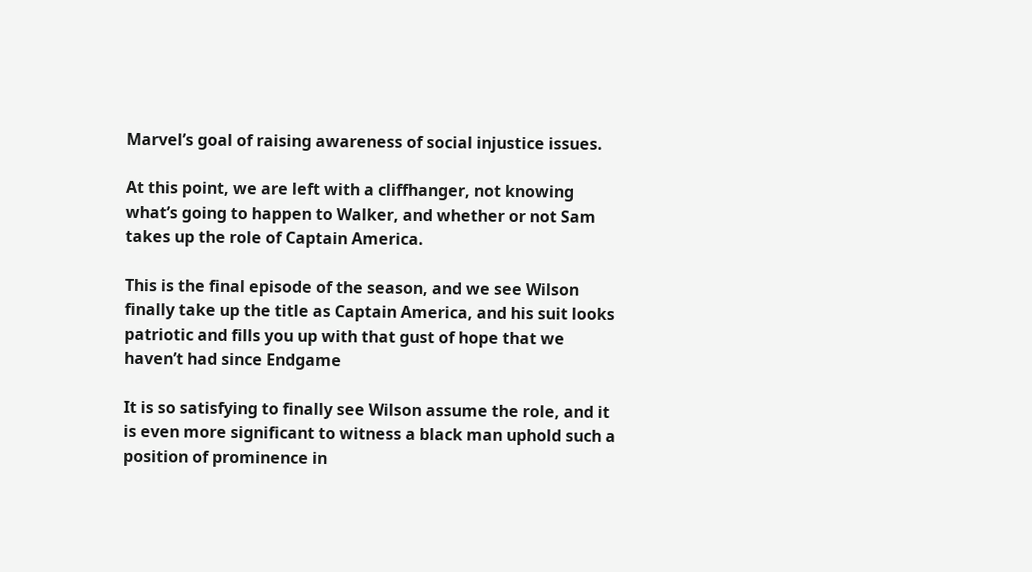Marvel’s goal of raising awareness of social injustice issues.

At this point, we are left with a cliffhanger, not knowing what’s going to happen to Walker, and whether or not Sam takes up the role of Captain America.

This is the final episode of the season, and we see Wilson finally take up the title as Captain America, and his suit looks patriotic and fills you up with that gust of hope that we haven’t had since Endgame

It is so satisfying to finally see Wilson assume the role, and it is even more significant to witness a black man uphold such a position of prominence in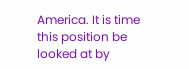America. It is time this position be looked at by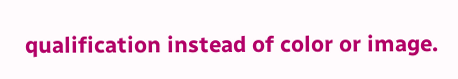qualification instead of color or image.